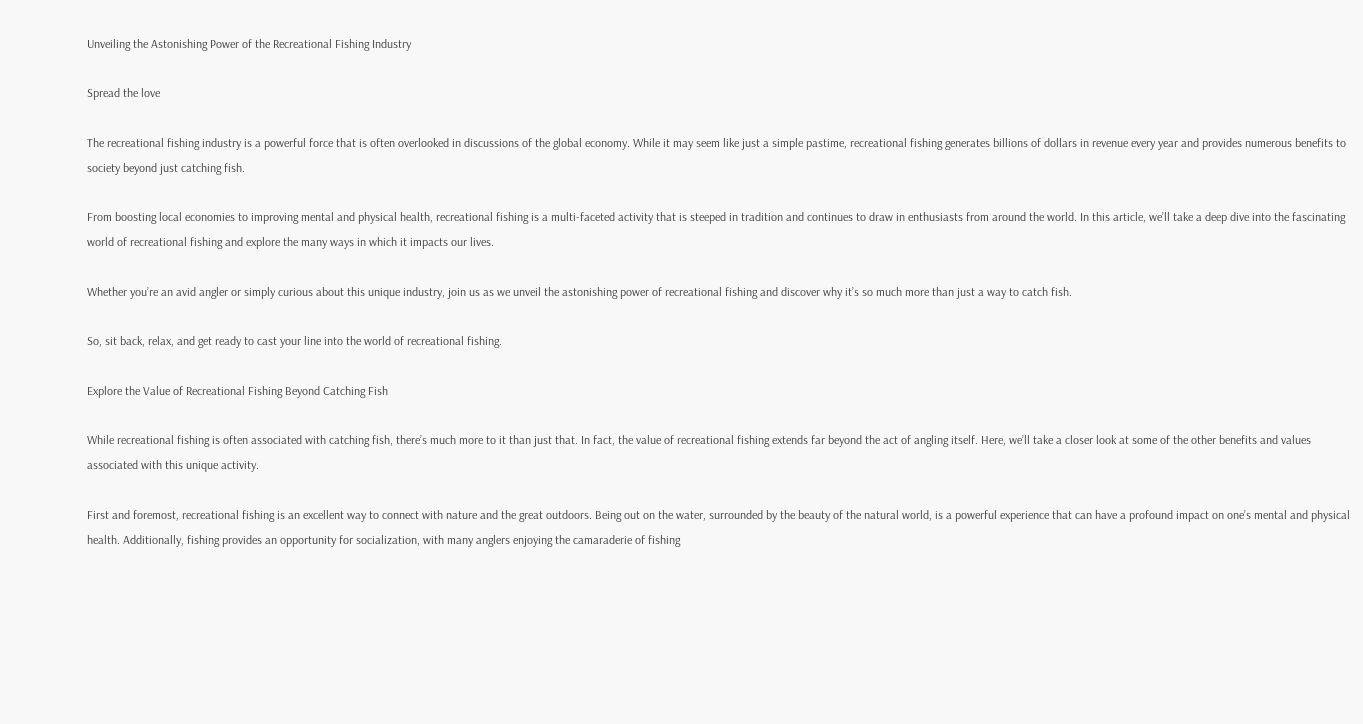Unveiling the Astonishing Power of the Recreational Fishing Industry

Spread the love

The recreational fishing industry is a powerful force that is often overlooked in discussions of the global economy. While it may seem like just a simple pastime, recreational fishing generates billions of dollars in revenue every year and provides numerous benefits to society beyond just catching fish.

From boosting local economies to improving mental and physical health, recreational fishing is a multi-faceted activity that is steeped in tradition and continues to draw in enthusiasts from around the world. In this article, we’ll take a deep dive into the fascinating world of recreational fishing and explore the many ways in which it impacts our lives.

Whether you’re an avid angler or simply curious about this unique industry, join us as we unveil the astonishing power of recreational fishing and discover why it’s so much more than just a way to catch fish.

So, sit back, relax, and get ready to cast your line into the world of recreational fishing.

Explore the Value of Recreational Fishing Beyond Catching Fish

While recreational fishing is often associated with catching fish, there’s much more to it than just that. In fact, the value of recreational fishing extends far beyond the act of angling itself. Here, we’ll take a closer look at some of the other benefits and values associated with this unique activity.

First and foremost, recreational fishing is an excellent way to connect with nature and the great outdoors. Being out on the water, surrounded by the beauty of the natural world, is a powerful experience that can have a profound impact on one’s mental and physical health. Additionally, fishing provides an opportunity for socialization, with many anglers enjoying the camaraderie of fishing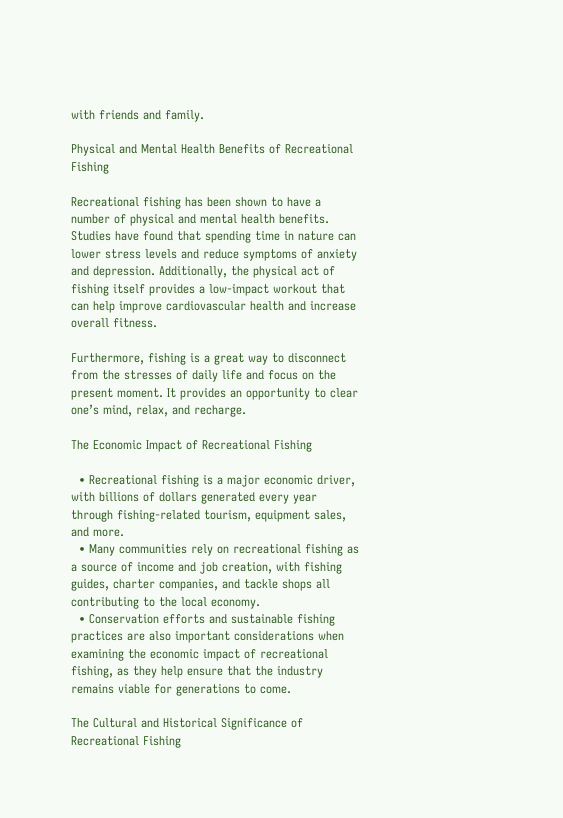with friends and family.

Physical and Mental Health Benefits of Recreational Fishing

Recreational fishing has been shown to have a number of physical and mental health benefits. Studies have found that spending time in nature can lower stress levels and reduce symptoms of anxiety and depression. Additionally, the physical act of fishing itself provides a low-impact workout that can help improve cardiovascular health and increase overall fitness.

Furthermore, fishing is a great way to disconnect from the stresses of daily life and focus on the present moment. It provides an opportunity to clear one’s mind, relax, and recharge.

The Economic Impact of Recreational Fishing

  • Recreational fishing is a major economic driver, with billions of dollars generated every year through fishing-related tourism, equipment sales, and more.
  • Many communities rely on recreational fishing as a source of income and job creation, with fishing guides, charter companies, and tackle shops all contributing to the local economy.
  • Conservation efforts and sustainable fishing practices are also important considerations when examining the economic impact of recreational fishing, as they help ensure that the industry remains viable for generations to come.

The Cultural and Historical Significance of Recreational Fishing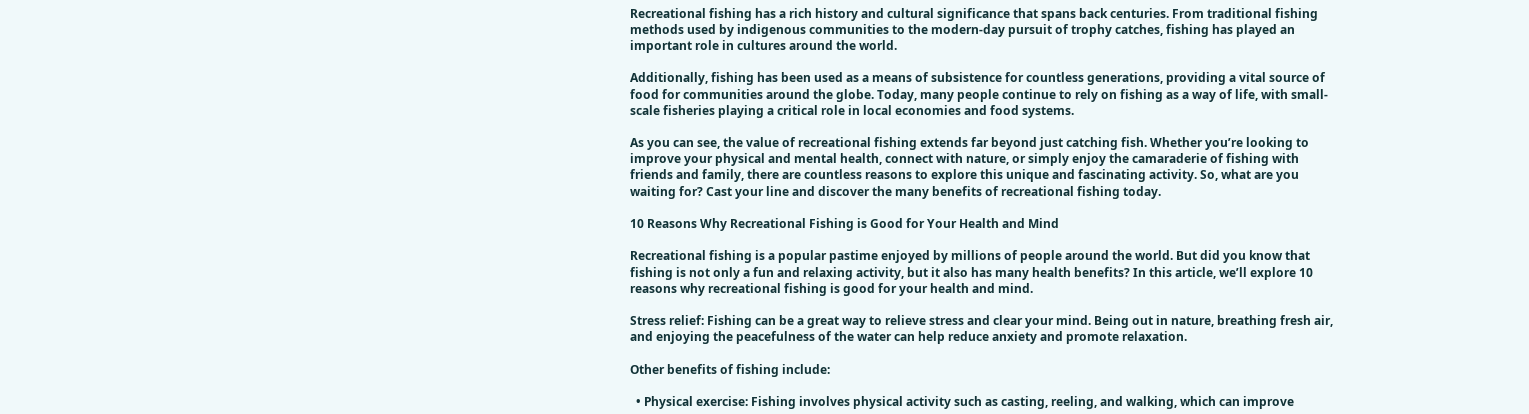Recreational fishing has a rich history and cultural significance that spans back centuries. From traditional fishing methods used by indigenous communities to the modern-day pursuit of trophy catches, fishing has played an important role in cultures around the world.

Additionally, fishing has been used as a means of subsistence for countless generations, providing a vital source of food for communities around the globe. Today, many people continue to rely on fishing as a way of life, with small-scale fisheries playing a critical role in local economies and food systems.

As you can see, the value of recreational fishing extends far beyond just catching fish. Whether you’re looking to improve your physical and mental health, connect with nature, or simply enjoy the camaraderie of fishing with friends and family, there are countless reasons to explore this unique and fascinating activity. So, what are you waiting for? Cast your line and discover the many benefits of recreational fishing today.

10 Reasons Why Recreational Fishing is Good for Your Health and Mind

Recreational fishing is a popular pastime enjoyed by millions of people around the world. But did you know that fishing is not only a fun and relaxing activity, but it also has many health benefits? In this article, we’ll explore 10 reasons why recreational fishing is good for your health and mind.

Stress relief: Fishing can be a great way to relieve stress and clear your mind. Being out in nature, breathing fresh air, and enjoying the peacefulness of the water can help reduce anxiety and promote relaxation.

Other benefits of fishing include:

  • Physical exercise: Fishing involves physical activity such as casting, reeling, and walking, which can improve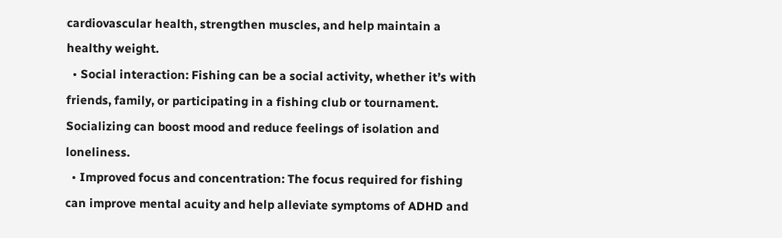cardiovascular health, strengthen muscles, and help maintain a healthy weight.
  • Social interaction: Fishing can be a social activity, whether it’s with friends, family, or participating in a fishing club or tournament. Socializing can boost mood and reduce feelings of isolation and loneliness.
  • Improved focus and concentration: The focus required for fishing can improve mental acuity and help alleviate symptoms of ADHD and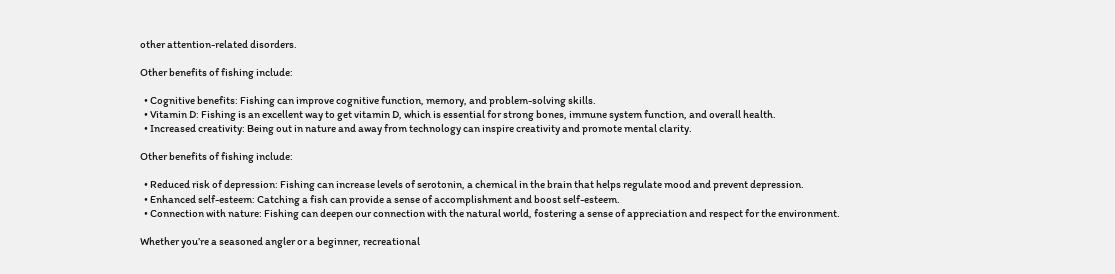other attention-related disorders.

Other benefits of fishing include:

  • Cognitive benefits: Fishing can improve cognitive function, memory, and problem-solving skills.
  • Vitamin D: Fishing is an excellent way to get vitamin D, which is essential for strong bones, immune system function, and overall health.
  • Increased creativity: Being out in nature and away from technology can inspire creativity and promote mental clarity.

Other benefits of fishing include:

  • Reduced risk of depression: Fishing can increase levels of serotonin, a chemical in the brain that helps regulate mood and prevent depression.
  • Enhanced self-esteem: Catching a fish can provide a sense of accomplishment and boost self-esteem.
  • Connection with nature: Fishing can deepen our connection with the natural world, fostering a sense of appreciation and respect for the environment.

Whether you’re a seasoned angler or a beginner, recreational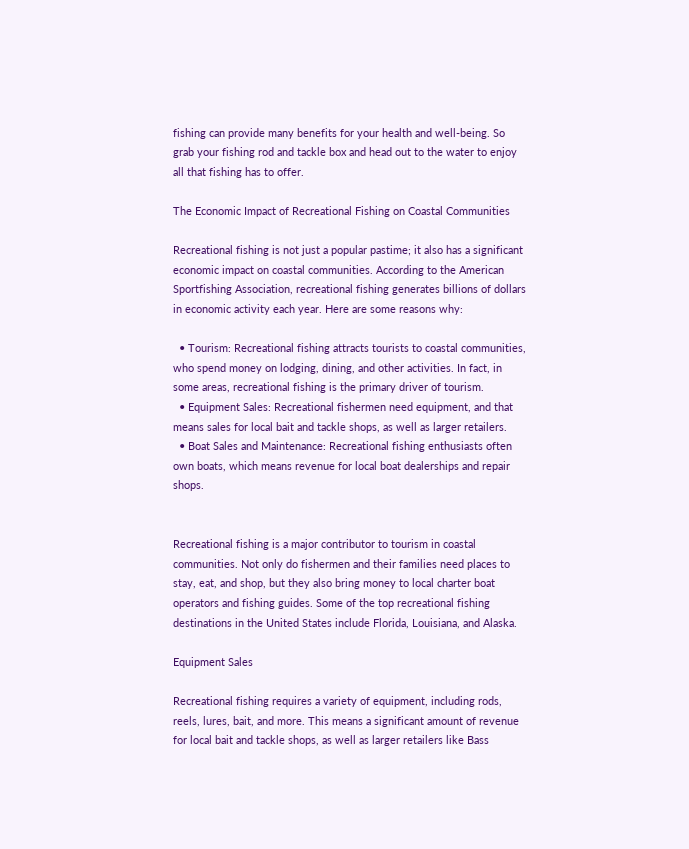fishing can provide many benefits for your health and well-being. So grab your fishing rod and tackle box and head out to the water to enjoy all that fishing has to offer.

The Economic Impact of Recreational Fishing on Coastal Communities

Recreational fishing is not just a popular pastime; it also has a significant economic impact on coastal communities. According to the American Sportfishing Association, recreational fishing generates billions of dollars in economic activity each year. Here are some reasons why:

  • Tourism: Recreational fishing attracts tourists to coastal communities, who spend money on lodging, dining, and other activities. In fact, in some areas, recreational fishing is the primary driver of tourism.
  • Equipment Sales: Recreational fishermen need equipment, and that means sales for local bait and tackle shops, as well as larger retailers.
  • Boat Sales and Maintenance: Recreational fishing enthusiasts often own boats, which means revenue for local boat dealerships and repair shops.


Recreational fishing is a major contributor to tourism in coastal communities. Not only do fishermen and their families need places to stay, eat, and shop, but they also bring money to local charter boat operators and fishing guides. Some of the top recreational fishing destinations in the United States include Florida, Louisiana, and Alaska.

Equipment Sales

Recreational fishing requires a variety of equipment, including rods, reels, lures, bait, and more. This means a significant amount of revenue for local bait and tackle shops, as well as larger retailers like Bass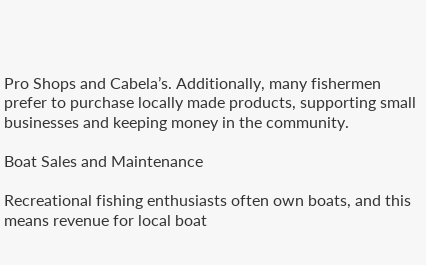Pro Shops and Cabela’s. Additionally, many fishermen prefer to purchase locally made products, supporting small businesses and keeping money in the community.

Boat Sales and Maintenance

Recreational fishing enthusiasts often own boats, and this means revenue for local boat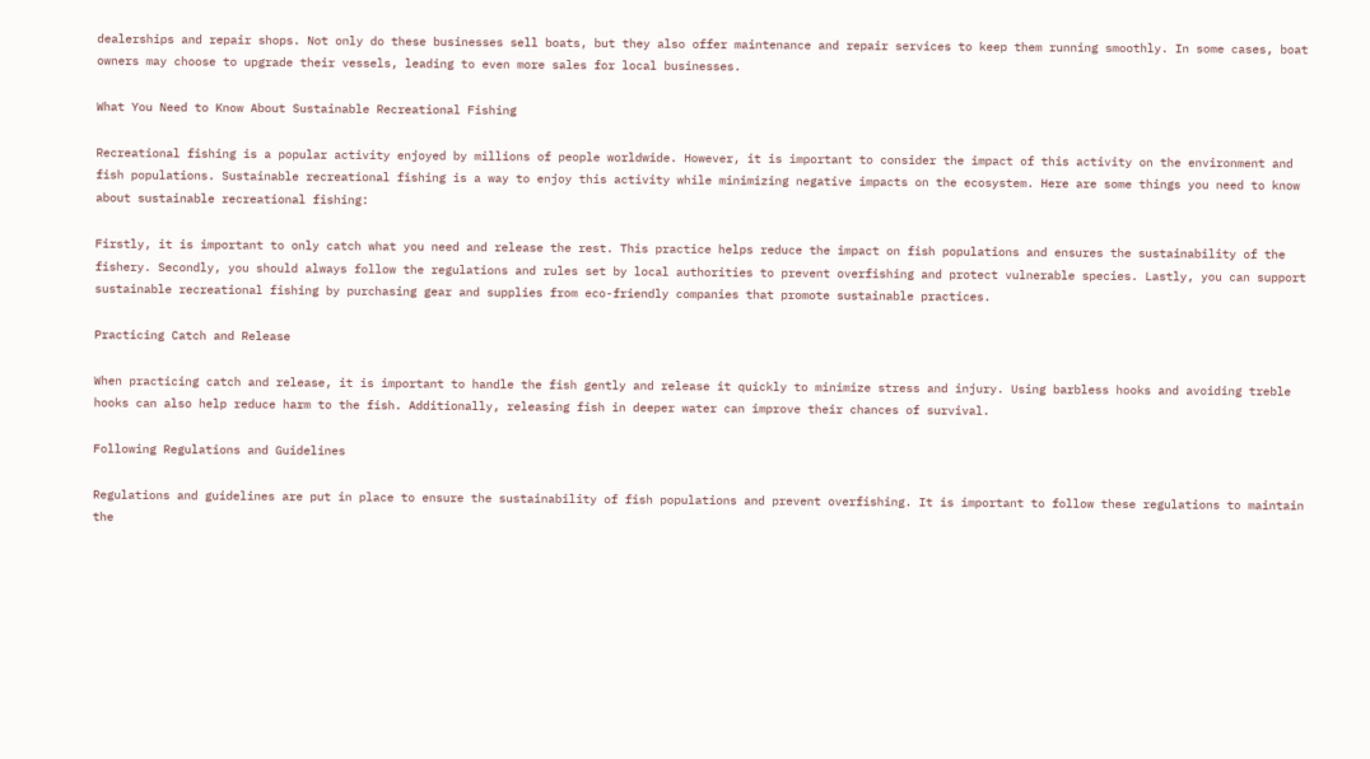dealerships and repair shops. Not only do these businesses sell boats, but they also offer maintenance and repair services to keep them running smoothly. In some cases, boat owners may choose to upgrade their vessels, leading to even more sales for local businesses.

What You Need to Know About Sustainable Recreational Fishing

Recreational fishing is a popular activity enjoyed by millions of people worldwide. However, it is important to consider the impact of this activity on the environment and fish populations. Sustainable recreational fishing is a way to enjoy this activity while minimizing negative impacts on the ecosystem. Here are some things you need to know about sustainable recreational fishing:

Firstly, it is important to only catch what you need and release the rest. This practice helps reduce the impact on fish populations and ensures the sustainability of the fishery. Secondly, you should always follow the regulations and rules set by local authorities to prevent overfishing and protect vulnerable species. Lastly, you can support sustainable recreational fishing by purchasing gear and supplies from eco-friendly companies that promote sustainable practices.

Practicing Catch and Release

When practicing catch and release, it is important to handle the fish gently and release it quickly to minimize stress and injury. Using barbless hooks and avoiding treble hooks can also help reduce harm to the fish. Additionally, releasing fish in deeper water can improve their chances of survival.

Following Regulations and Guidelines

Regulations and guidelines are put in place to ensure the sustainability of fish populations and prevent overfishing. It is important to follow these regulations to maintain the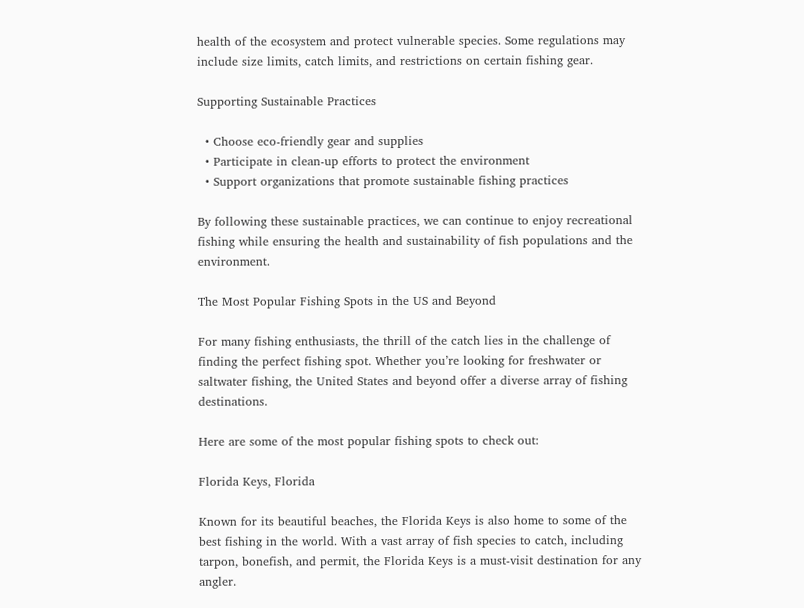health of the ecosystem and protect vulnerable species. Some regulations may include size limits, catch limits, and restrictions on certain fishing gear.

Supporting Sustainable Practices

  • Choose eco-friendly gear and supplies
  • Participate in clean-up efforts to protect the environment
  • Support organizations that promote sustainable fishing practices

By following these sustainable practices, we can continue to enjoy recreational fishing while ensuring the health and sustainability of fish populations and the environment.

The Most Popular Fishing Spots in the US and Beyond

For many fishing enthusiasts, the thrill of the catch lies in the challenge of finding the perfect fishing spot. Whether you’re looking for freshwater or saltwater fishing, the United States and beyond offer a diverse array of fishing destinations.

Here are some of the most popular fishing spots to check out:

Florida Keys, Florida

Known for its beautiful beaches, the Florida Keys is also home to some of the best fishing in the world. With a vast array of fish species to catch, including tarpon, bonefish, and permit, the Florida Keys is a must-visit destination for any angler.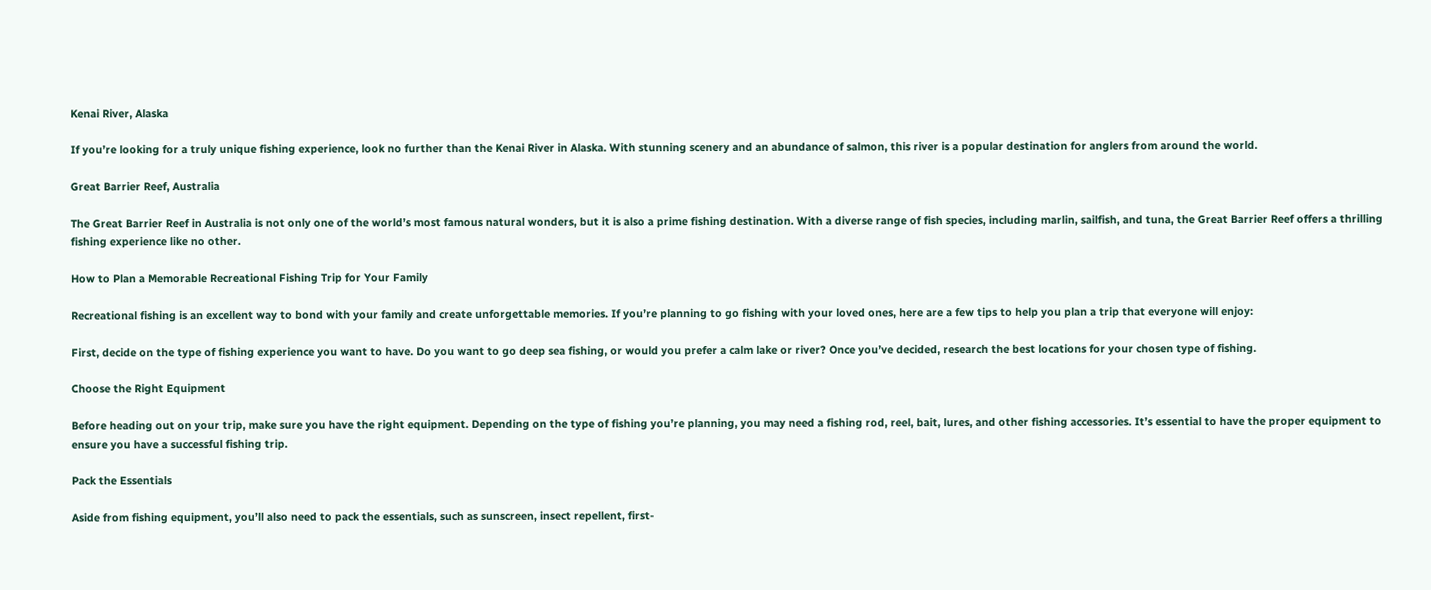Kenai River, Alaska

If you’re looking for a truly unique fishing experience, look no further than the Kenai River in Alaska. With stunning scenery and an abundance of salmon, this river is a popular destination for anglers from around the world.

Great Barrier Reef, Australia

The Great Barrier Reef in Australia is not only one of the world’s most famous natural wonders, but it is also a prime fishing destination. With a diverse range of fish species, including marlin, sailfish, and tuna, the Great Barrier Reef offers a thrilling fishing experience like no other.

How to Plan a Memorable Recreational Fishing Trip for Your Family

Recreational fishing is an excellent way to bond with your family and create unforgettable memories. If you’re planning to go fishing with your loved ones, here are a few tips to help you plan a trip that everyone will enjoy:

First, decide on the type of fishing experience you want to have. Do you want to go deep sea fishing, or would you prefer a calm lake or river? Once you’ve decided, research the best locations for your chosen type of fishing.

Choose the Right Equipment

Before heading out on your trip, make sure you have the right equipment. Depending on the type of fishing you’re planning, you may need a fishing rod, reel, bait, lures, and other fishing accessories. It’s essential to have the proper equipment to ensure you have a successful fishing trip.

Pack the Essentials

Aside from fishing equipment, you’ll also need to pack the essentials, such as sunscreen, insect repellent, first-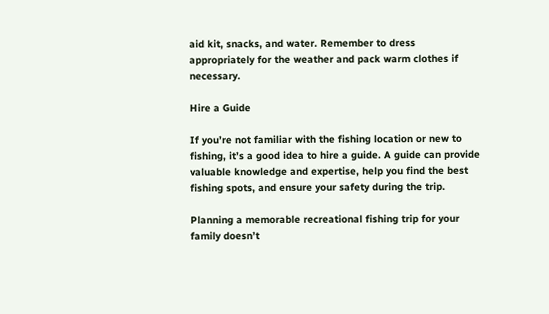aid kit, snacks, and water. Remember to dress appropriately for the weather and pack warm clothes if necessary.

Hire a Guide

If you’re not familiar with the fishing location or new to fishing, it’s a good idea to hire a guide. A guide can provide valuable knowledge and expertise, help you find the best fishing spots, and ensure your safety during the trip.

Planning a memorable recreational fishing trip for your family doesn’t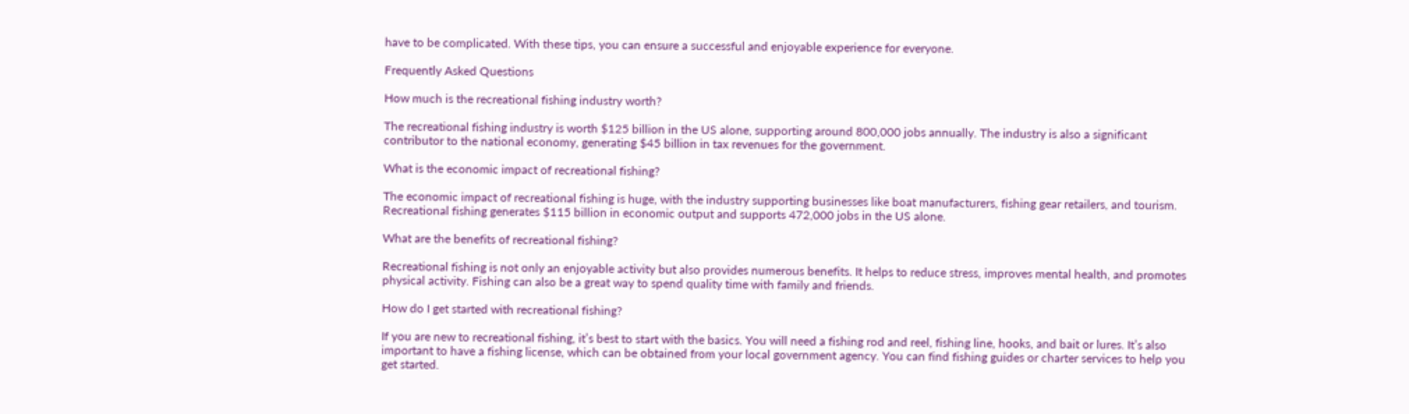have to be complicated. With these tips, you can ensure a successful and enjoyable experience for everyone.

Frequently Asked Questions

How much is the recreational fishing industry worth?

The recreational fishing industry is worth $125 billion in the US alone, supporting around 800,000 jobs annually. The industry is also a significant contributor to the national economy, generating $45 billion in tax revenues for the government.

What is the economic impact of recreational fishing?

The economic impact of recreational fishing is huge, with the industry supporting businesses like boat manufacturers, fishing gear retailers, and tourism. Recreational fishing generates $115 billion in economic output and supports 472,000 jobs in the US alone.

What are the benefits of recreational fishing?

Recreational fishing is not only an enjoyable activity but also provides numerous benefits. It helps to reduce stress, improves mental health, and promotes physical activity. Fishing can also be a great way to spend quality time with family and friends.

How do I get started with recreational fishing?

If you are new to recreational fishing, it’s best to start with the basics. You will need a fishing rod and reel, fishing line, hooks, and bait or lures. It’s also important to have a fishing license, which can be obtained from your local government agency. You can find fishing guides or charter services to help you get started.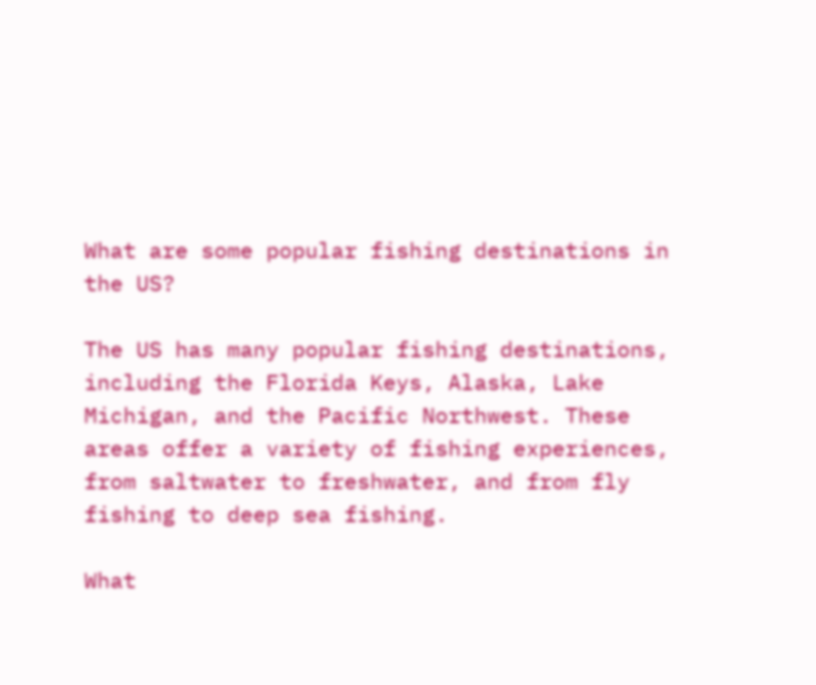What are some popular fishing destinations in the US?

The US has many popular fishing destinations, including the Florida Keys, Alaska, Lake Michigan, and the Pacific Northwest. These areas offer a variety of fishing experiences, from saltwater to freshwater, and from fly fishing to deep sea fishing.

What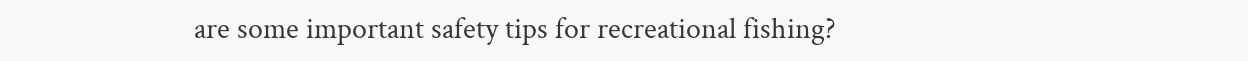are some important safety tips for recreational fishing?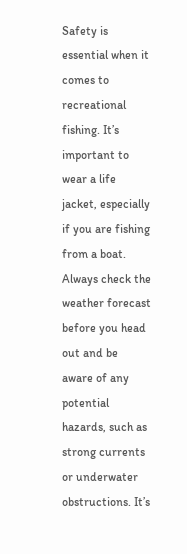Safety is essential when it comes to recreational fishing. It’s important to wear a life jacket, especially if you are fishing from a boat. Always check the weather forecast before you head out and be aware of any potential hazards, such as strong currents or underwater obstructions. It’s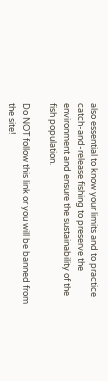also essential to know your limits and to practice catch-and-release fishing to preserve the environment and ensure the sustainability of the fish population.

Do NOT follow this link or you will be banned from the site!